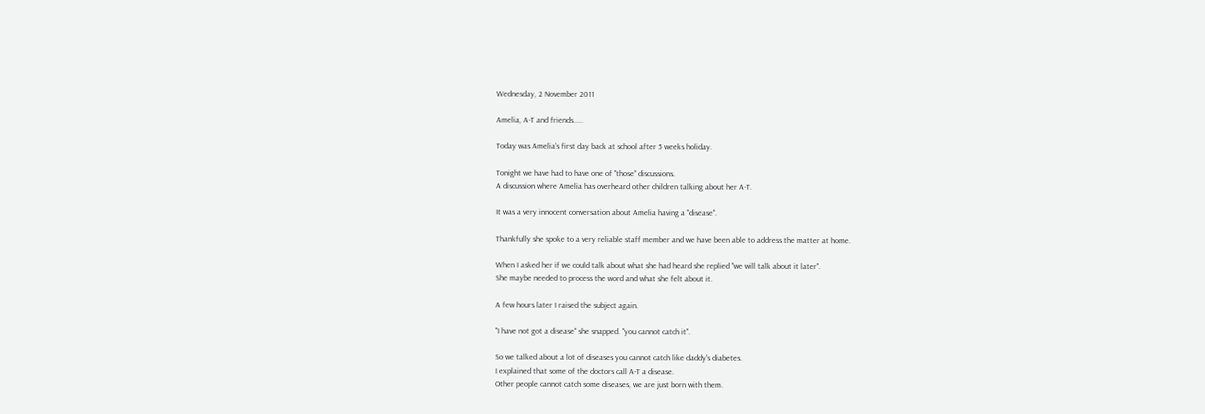Wednesday, 2 November 2011

Amelia, A-T and friends.....

Today was Amelia's first day back at school after 5 weeks holiday.

Tonight we have had to have one of "those" discussions.
A discussion where Amelia has overheard other children talking about her A-T.

It was a very innocent conversation about Amelia having a "disease".

Thankfully she spoke to a very reliable staff member and we have been able to address the matter at home.

When I asked her if we could talk about what she had heard she replied "we will talk about it later".
She maybe needed to process the word and what she felt about it.

A few hours later I raised the subject again.

"I have not got a disease" she snapped. "you cannot catch it".

So we talked about a lot of diseases you cannot catch like daddy's diabetes.
I explained that some of the doctors call A-T a disease.
Other people cannot catch some diseases, we are just born with them.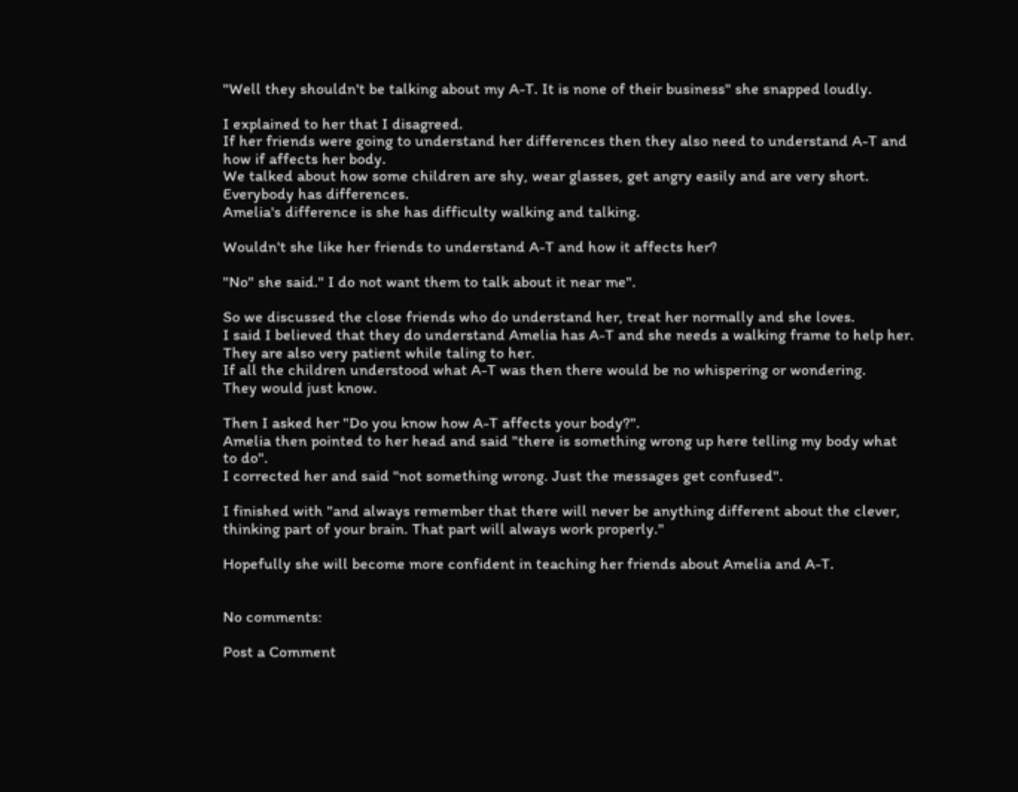"Well they shouldn't be talking about my A-T. It is none of their business" she snapped loudly.

I explained to her that I disagreed.
If her friends were going to understand her differences then they also need to understand A-T and how if affects her body.
We talked about how some children are shy, wear glasses, get angry easily and are very short.
Everybody has differences.
Amelia's difference is she has difficulty walking and talking.

Wouldn't she like her friends to understand A-T and how it affects her?

"No" she said." I do not want them to talk about it near me".

So we discussed the close friends who do understand her, treat her normally and she loves.
I said I believed that they do understand Amelia has A-T and she needs a walking frame to help her. They are also very patient while taling to her.
If all the children understood what A-T was then there would be no whispering or wondering.
They would just know.

Then I asked her "Do you know how A-T affects your body?".
Amelia then pointed to her head and said "there is something wrong up here telling my body what to do".
I corrected her and said "not something wrong. Just the messages get confused".

I finished with "and always remember that there will never be anything different about the clever, thinking part of your brain. That part will always work properly."

Hopefully she will become more confident in teaching her friends about Amelia and A-T.


No comments:

Post a Comment